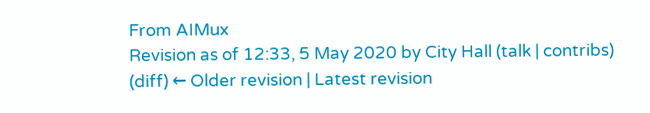From AIMux
Revision as of 12:33, 5 May 2020 by City Hall (talk | contribs)
(diff) ← Older revision | Latest revision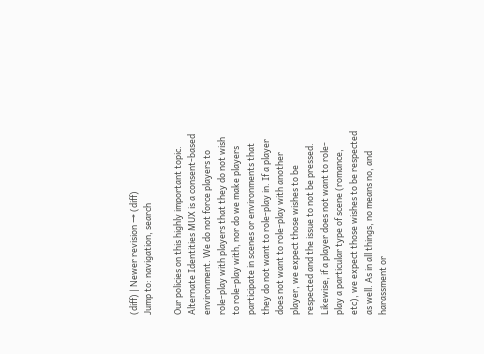(diff) | Newer revision → (diff)
Jump to: navigation, search

Our policies on this highly important topic. Alternate Identities MUX is a consent-based environment. We do not force players to role-play with players that they do not wish to role-play with, nor do we make players participate in scenes or environments that they do not want to role-play in. If a player does not want to role-play with another player, we expect those wishes to be respected and the issue to not be pressed. Likewise, if a player does not want to role-play a particular type of scene (romance, etc), we expect those wishes to be respected as well. As in all things, no means no, and harassment or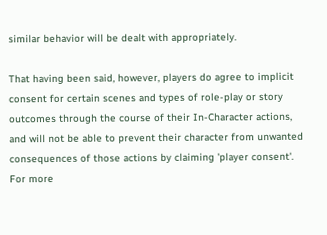similar behavior will be dealt with appropriately.

That having been said, however, players do agree to implicit consent for certain scenes and types of role-play or story outcomes through the course of their In-Character actions, and will not be able to prevent their character from unwanted consequences of those actions by claiming 'player consent'. For more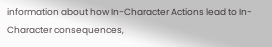information about how In-Character Actions lead to In-Character consequences,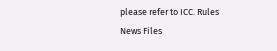please refer to ICC. Rules News Files